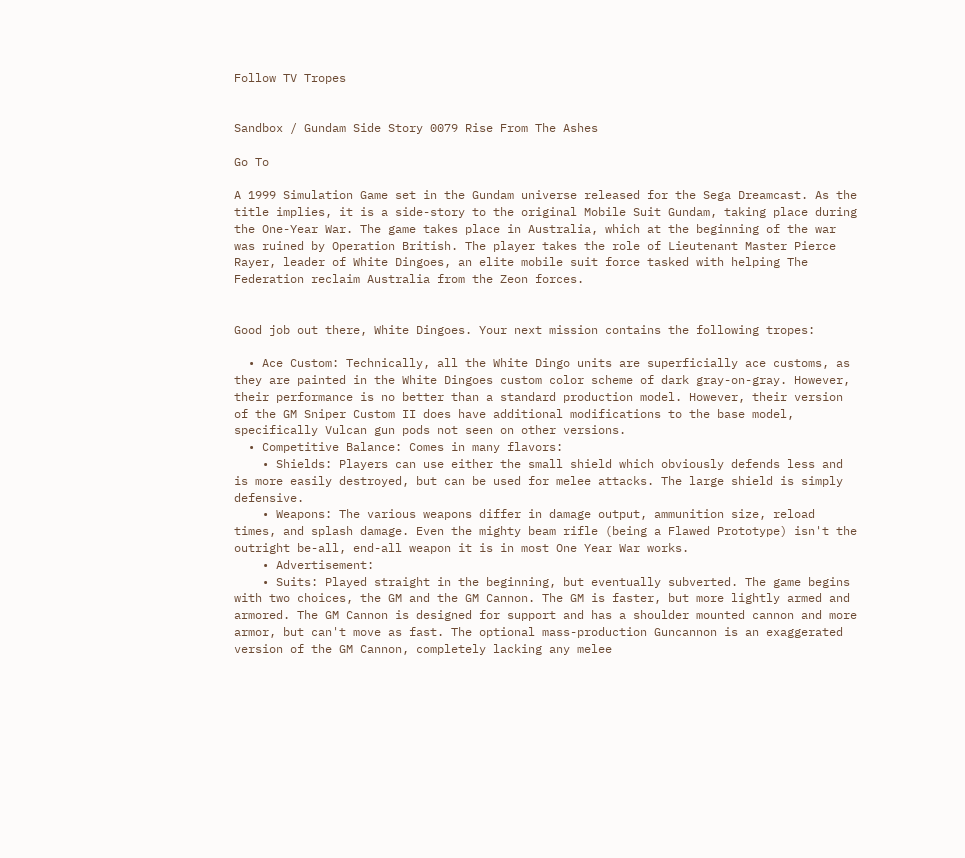Follow TV Tropes


Sandbox / Gundam Side Story 0079 Rise From The Ashes

Go To

A 1999 Simulation Game set in the Gundam universe released for the Sega Dreamcast. As the title implies, it is a side-story to the original Mobile Suit Gundam, taking place during the One-Year War. The game takes place in Australia, which at the beginning of the war was ruined by Operation British. The player takes the role of Lieutenant Master Pierce Rayer, leader of White Dingoes, an elite mobile suit force tasked with helping The Federation reclaim Australia from the Zeon forces.


Good job out there, White Dingoes. Your next mission contains the following tropes:

  • Ace Custom: Technically, all the White Dingo units are superficially ace customs, as they are painted in the White Dingoes custom color scheme of dark gray-on-gray. However, their performance is no better than a standard production model. However, their version of the GM Sniper Custom II does have additional modifications to the base model, specifically Vulcan gun pods not seen on other versions.
  • Competitive Balance: Comes in many flavors:
    • Shields: Players can use either the small shield which obviously defends less and is more easily destroyed, but can be used for melee attacks. The large shield is simply defensive.
    • Weapons: The various weapons differ in damage output, ammunition size, reload times, and splash damage. Even the mighty beam rifle (being a Flawed Prototype) isn't the outright be-all, end-all weapon it is in most One Year War works.
    • Advertisement:
    • Suits: Played straight in the beginning, but eventually subverted. The game begins with two choices, the GM and the GM Cannon. The GM is faster, but more lightly armed and armored. The GM Cannon is designed for support and has a shoulder mounted cannon and more armor, but can't move as fast. The optional mass-production Guncannon is an exaggerated version of the GM Cannon, completely lacking any melee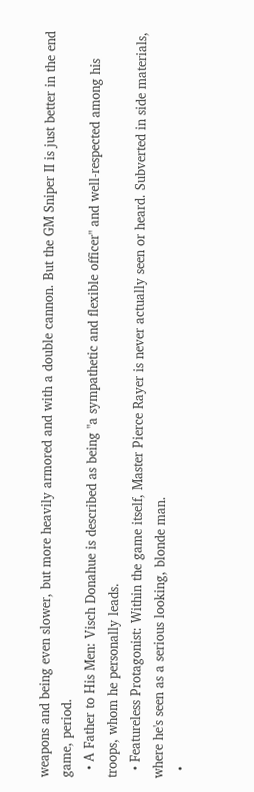weapons and being even slower, but more heavily armored and with a double cannon. But the GM Sniper II is just better in the end game, period.
  • A Father to His Men: Visch Donahue is described as being "a sympathetic and flexible officer" and well-respected among his troops, whom he personally leads.
  • Featureless Protagonist: Within the game itself, Master Pierce Rayer is never actually seen or heard. Subverted in side materials, where he's seen as a serious looking, blonde man.
  •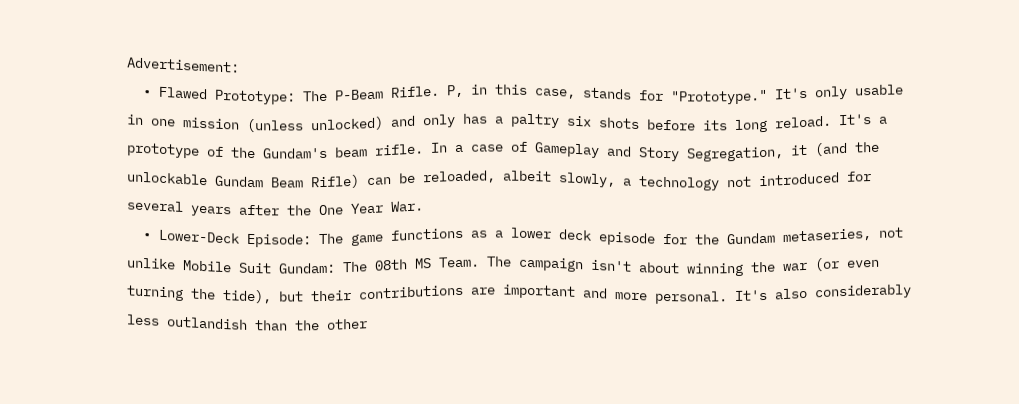Advertisement:
  • Flawed Prototype: The P-Beam Rifle. P, in this case, stands for "Prototype." It's only usable in one mission (unless unlocked) and only has a paltry six shots before its long reload. It's a prototype of the Gundam's beam rifle. In a case of Gameplay and Story Segregation, it (and the unlockable Gundam Beam Rifle) can be reloaded, albeit slowly, a technology not introduced for several years after the One Year War.
  • Lower-Deck Episode: The game functions as a lower deck episode for the Gundam metaseries, not unlike Mobile Suit Gundam: The 08th MS Team. The campaign isn't about winning the war (or even turning the tide), but their contributions are important and more personal. It's also considerably less outlandish than the other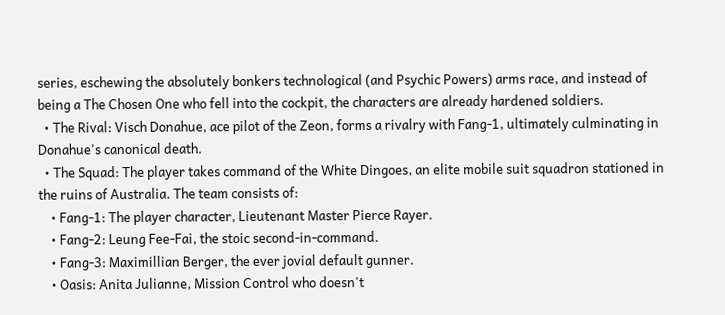series, eschewing the absolutely bonkers technological (and Psychic Powers) arms race, and instead of being a The Chosen One who fell into the cockpit, the characters are already hardened soldiers.
  • The Rival: Visch Donahue, ace pilot of the Zeon, forms a rivalry with Fang-1, ultimately culminating in Donahue's canonical death.
  • The Squad: The player takes command of the White Dingoes, an elite mobile suit squadron stationed in the ruins of Australia. The team consists of:
    • Fang-1: The player character, Lieutenant Master Pierce Rayer.
    • Fang-2: Leung Fee-Fai, the stoic second-in-command.
    • Fang-3: Maximillian Berger, the ever jovial default gunner.
    • Oasis: Anita Julianne, Mission Control who doesn't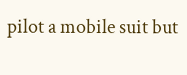pilot a mobile suit but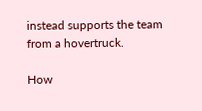instead supports the team from a hovertruck.

How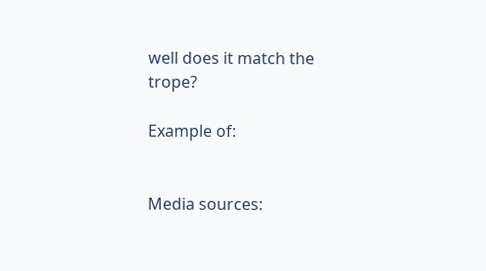well does it match the trope?

Example of:


Media sources: